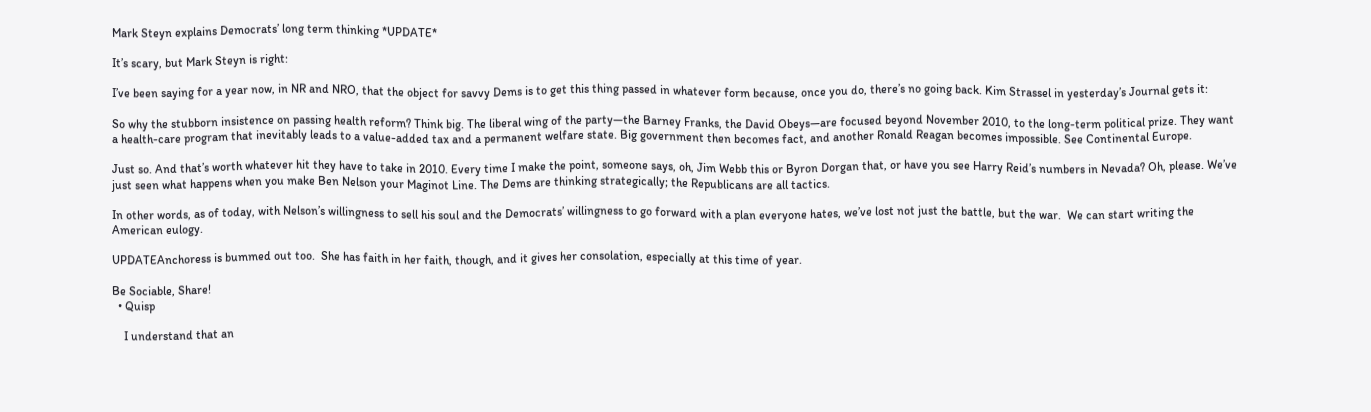Mark Steyn explains Democrats’ long term thinking *UPDATE*

It’s scary, but Mark Steyn is right:

I’ve been saying for a year now, in NR and NRO, that the object for savvy Dems is to get this thing passed in whatever form because, once you do, there’s no going back. Kim Strassel in yesterday’s Journal gets it:

So why the stubborn insistence on passing health reform? Think big. The liberal wing of the party—the Barney Franks, the David Obeys—are focused beyond November 2010, to the long-term political prize. They want a health-care program that inevitably leads to a value-added tax and a permanent welfare state. Big government then becomes fact, and another Ronald Reagan becomes impossible. See Continental Europe.

Just so. And that’s worth whatever hit they have to take in 2010. Every time I make the point, someone says, oh, Jim Webb this or Byron Dorgan that, or have you see Harry Reid’s numbers in Nevada? Oh, please. We’ve just seen what happens when you make Ben Nelson your Maginot Line. The Dems are thinking strategically; the Republicans are all tactics.

In other words, as of today, with Nelson’s willingness to sell his soul and the Democrats’ willingness to go forward with a plan everyone hates, we’ve lost not just the battle, but the war.  We can start writing the American eulogy.

UPDATEAnchoress is bummed out too.  She has faith in her faith, though, and it gives her consolation, especially at this time of year.

Be Sociable, Share!
  • Quisp

    I understand that an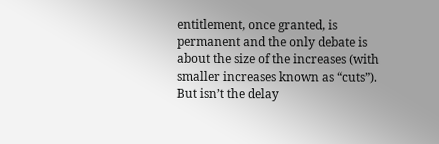entitlement, once granted, is permanent and the only debate is about the size of the increases (with smaller increases known as “cuts”). But isn’t the delay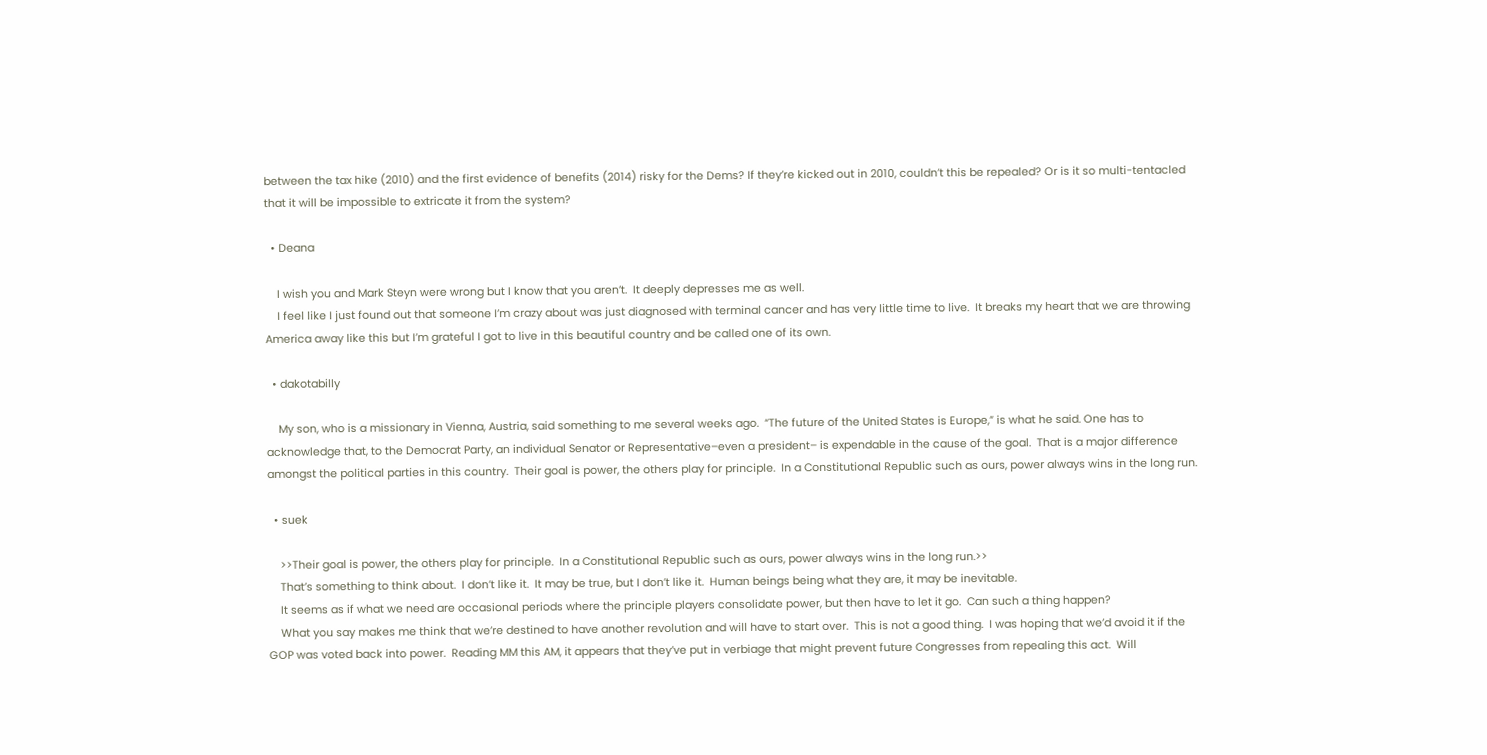between the tax hike (2010) and the first evidence of benefits (2014) risky for the Dems? If they’re kicked out in 2010, couldn’t this be repealed? Or is it so multi-tentacled that it will be impossible to extricate it from the system?

  • Deana

    I wish you and Mark Steyn were wrong but I know that you aren’t.  It deeply depresses me as well.
    I feel like I just found out that someone I’m crazy about was just diagnosed with terminal cancer and has very little time to live.  It breaks my heart that we are throwing America away like this but I’m grateful I got to live in this beautiful country and be called one of its own.

  • dakotabilly

    My son, who is a missionary in Vienna, Austria, said something to me several weeks ago.  “The future of the United States is Europe,” is what he said. One has to acknowledge that, to the Democrat Party, an individual Senator or Representative–even a president– is expendable in the cause of the goal.  That is a major difference amongst the political parties in this country.  Their goal is power, the others play for principle.  In a Constitutional Republic such as ours, power always wins in the long run.

  • suek

    >>Their goal is power, the others play for principle.  In a Constitutional Republic such as ours, power always wins in the long run.>>
    That’s something to think about.  I don’t like it.  It may be true, but I don’t like it.  Human beings being what they are, it may be inevitable.
    It seems as if what we need are occasional periods where the principle players consolidate power, but then have to let it go.  Can such a thing happen?
    What you say makes me think that we’re destined to have another revolution and will have to start over.  This is not a good thing.  I was hoping that we’d avoid it if the GOP was voted back into power.  Reading MM this AM, it appears that they’ve put in verbiage that might prevent future Congresses from repealing this act.  Will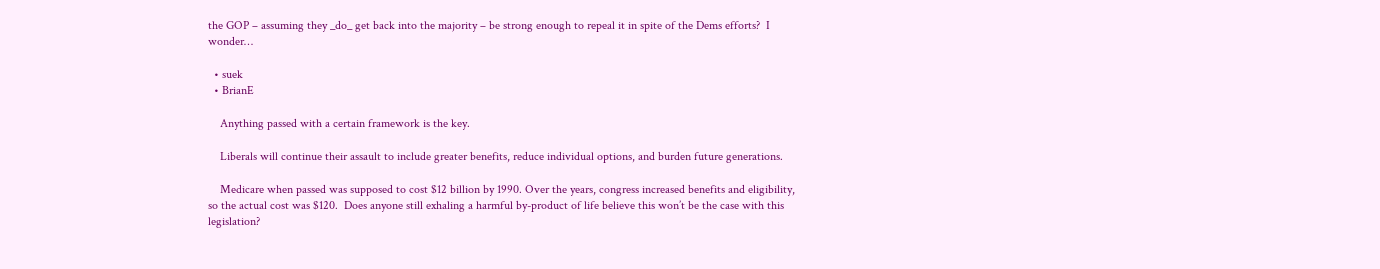the GOP – assuming they _do_ get back into the majority – be strong enough to repeal it in spite of the Dems efforts?  I wonder…

  • suek
  • BrianE

    Anything passed with a certain framework is the key.

    Liberals will continue their assault to include greater benefits, reduce individual options, and burden future generations.

    Medicare when passed was supposed to cost $12 billion by 1990. Over the years, congress increased benefits and eligibility, so the actual cost was $120.  Does anyone still exhaling a harmful by-product of life believe this won’t be the case with this legislation?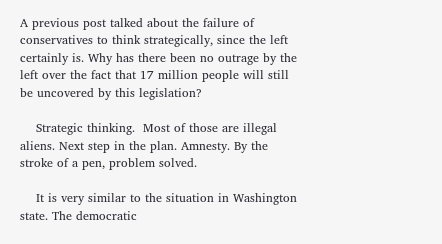A previous post talked about the failure of conservatives to think strategically, since the left certainly is. Why has there been no outrage by the left over the fact that 17 million people will still be uncovered by this legislation?

    Strategic thinking.  Most of those are illegal aliens. Next step in the plan. Amnesty. By the stroke of a pen, problem solved.

    It is very similar to the situation in Washington state. The democratic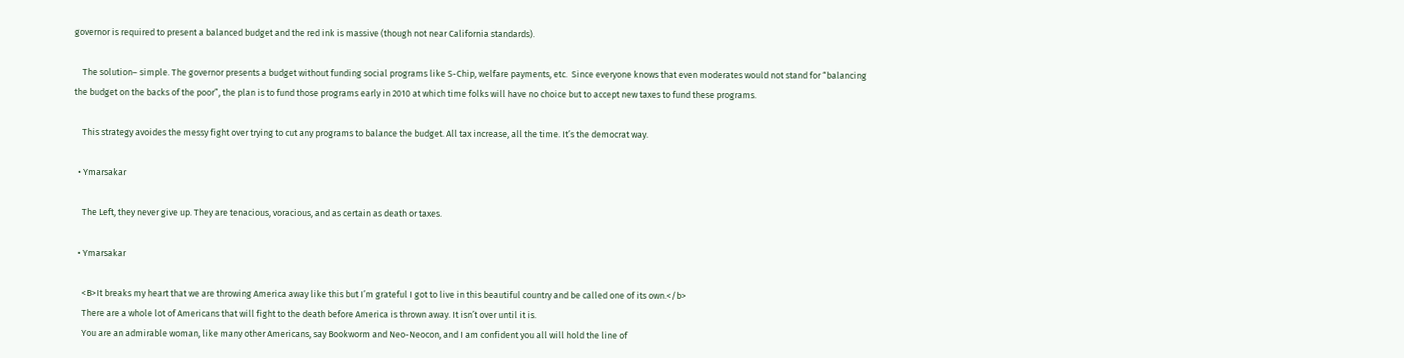governor is required to present a balanced budget and the red ink is massive (though not near California standards).

    The solution– simple. The governor presents a budget without funding social programs like S-Chip, welfare payments, etc.  Since everyone knows that even moderates would not stand for “balancing the budget on the backs of the poor”, the plan is to fund those programs early in 2010 at which time folks will have no choice but to accept new taxes to fund these programs.

    This strategy avoides the messy fight over trying to cut any programs to balance the budget. All tax increase, all the time. It’s the democrat way.

  • Ymarsakar

    The Left, they never give up. They are tenacious, voracious, and as certain as death or taxes.

  • Ymarsakar

    <B>It breaks my heart that we are throwing America away like this but I’m grateful I got to live in this beautiful country and be called one of its own.</b>
    There are a whole lot of Americans that will fight to the death before America is thrown away. It isn’t over until it is.
    You are an admirable woman, like many other Americans, say Bookworm and Neo-Neocon, and I am confident you all will hold the line of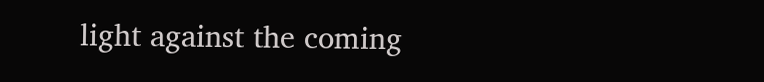light against the coming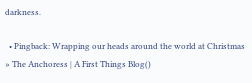darkness.

  • Pingback: Wrapping our heads around the world at Christmas » The Anchoress | A First Things Blog()